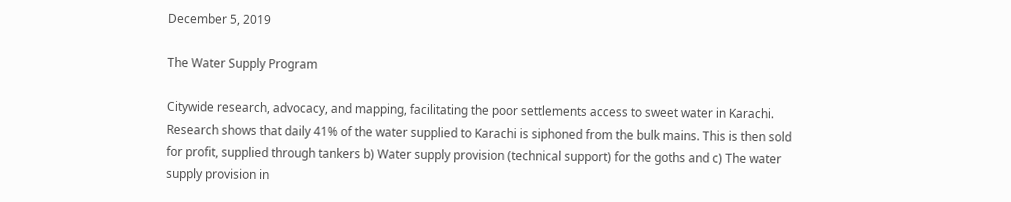December 5, 2019

The Water Supply Program

Citywide research, advocacy, and mapping, facilitating the poor settlements access to sweet water in Karachi. Research shows that daily 41% of the water supplied to Karachi is siphoned from the bulk mains. This is then sold for profit, supplied through tankers b) Water supply provision (technical support) for the goths and c) The water supply provision in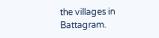the villages in Battagram.